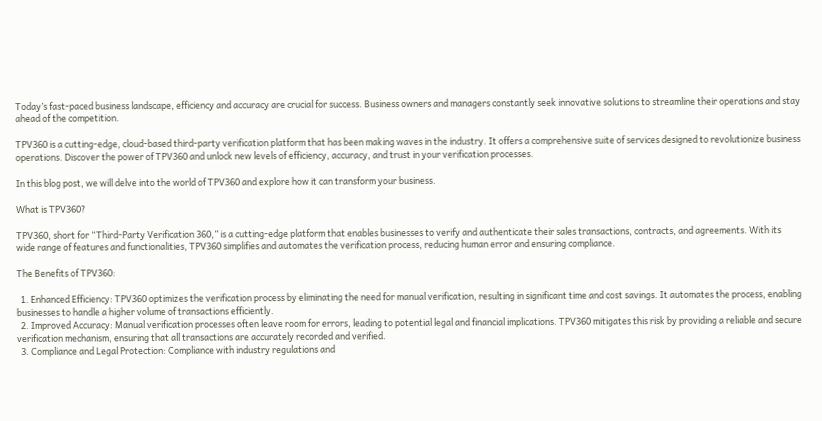Today’s fast-paced business landscape, efficiency and accuracy are crucial for success. Business owners and managers constantly seek innovative solutions to streamline their operations and stay ahead of the competition.

TPV360 is a cutting-edge, cloud-based third-party verification platform that has been making waves in the industry. It offers a comprehensive suite of services designed to revolutionize business operations. Discover the power of TPV360 and unlock new levels of efficiency, accuracy, and trust in your verification processes.

In this blog post, we will delve into the world of TPV360 and explore how it can transform your business.

What is TPV360?

TPV360, short for “Third-Party Verification 360,” is a cutting-edge platform that enables businesses to verify and authenticate their sales transactions, contracts, and agreements. With its wide range of features and functionalities, TPV360 simplifies and automates the verification process, reducing human error and ensuring compliance.

The Benefits of TPV360:

  1. Enhanced Efficiency: TPV360 optimizes the verification process by eliminating the need for manual verification, resulting in significant time and cost savings. It automates the process, enabling businesses to handle a higher volume of transactions efficiently.
  2. Improved Accuracy: Manual verification processes often leave room for errors, leading to potential legal and financial implications. TPV360 mitigates this risk by providing a reliable and secure verification mechanism, ensuring that all transactions are accurately recorded and verified.
  3. Compliance and Legal Protection: Compliance with industry regulations and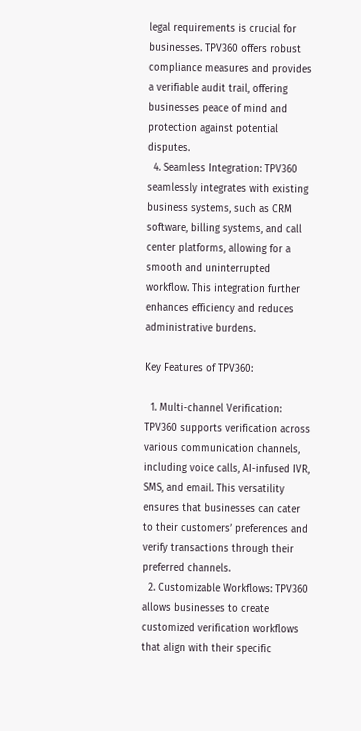legal requirements is crucial for businesses. TPV360 offers robust compliance measures and provides a verifiable audit trail, offering businesses peace of mind and protection against potential disputes.
  4. Seamless Integration: TPV360 seamlessly integrates with existing business systems, such as CRM software, billing systems, and call center platforms, allowing for a smooth and uninterrupted workflow. This integration further enhances efficiency and reduces administrative burdens.

Key Features of TPV360:

  1. Multi-channel Verification: TPV360 supports verification across various communication channels, including voice calls, AI-infused IVR, SMS, and email. This versatility ensures that businesses can cater to their customers’ preferences and verify transactions through their preferred channels.
  2. Customizable Workflows: TPV360 allows businesses to create customized verification workflows that align with their specific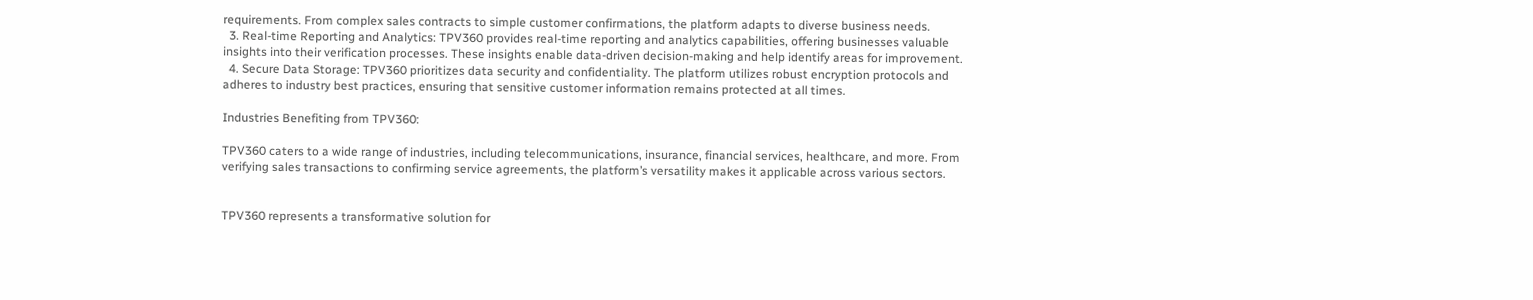requirements. From complex sales contracts to simple customer confirmations, the platform adapts to diverse business needs.
  3. Real-time Reporting and Analytics: TPV360 provides real-time reporting and analytics capabilities, offering businesses valuable insights into their verification processes. These insights enable data-driven decision-making and help identify areas for improvement.
  4. Secure Data Storage: TPV360 prioritizes data security and confidentiality. The platform utilizes robust encryption protocols and adheres to industry best practices, ensuring that sensitive customer information remains protected at all times.

Industries Benefiting from TPV360:

TPV360 caters to a wide range of industries, including telecommunications, insurance, financial services, healthcare, and more. From verifying sales transactions to confirming service agreements, the platform’s versatility makes it applicable across various sectors.


TPV360 represents a transformative solution for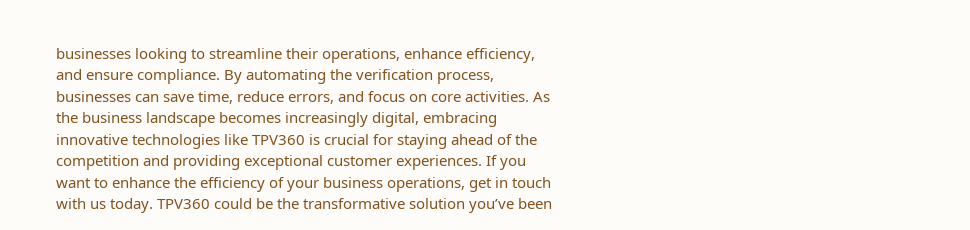businesses looking to streamline their operations, enhance efficiency, and ensure compliance. By automating the verification process, businesses can save time, reduce errors, and focus on core activities. As the business landscape becomes increasingly digital, embracing innovative technologies like TPV360 is crucial for staying ahead of the competition and providing exceptional customer experiences. If you want to enhance the efficiency of your business operations, get in touch with us today. TPV360 could be the transformative solution you’ve been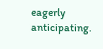eagerly anticipating.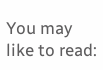You may like to read: